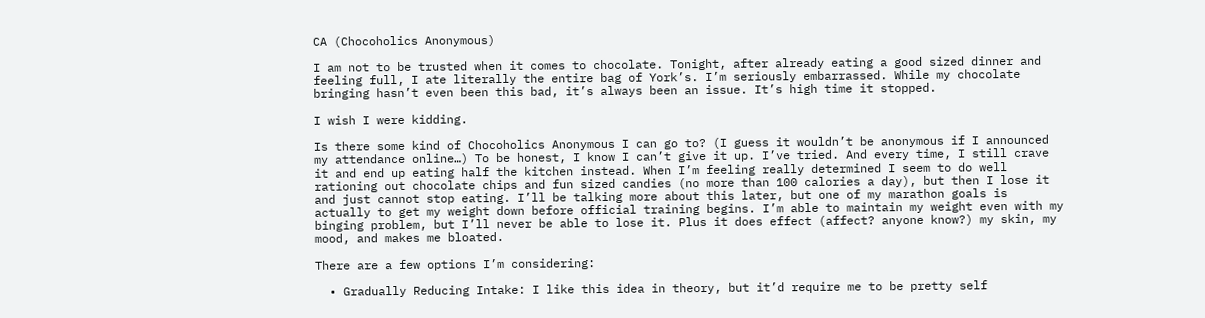CA (Chocoholics Anonymous)

I am not to be trusted when it comes to chocolate. Tonight, after already eating a good sized dinner and feeling full, I ate literally the entire bag of York’s. I’m seriously embarrassed. While my chocolate bringing hasn’t even been this bad, it’s always been an issue. It’s high time it stopped.

I wish I were kidding.

Is there some kind of Chocoholics Anonymous I can go to? (I guess it wouldn’t be anonymous if I announced my attendance online…) To be honest, I know I can’t give it up. I’ve tried. And every time, I still crave it and end up eating half the kitchen instead. When I’m feeling really determined I seem to do well rationing out chocolate chips and fun sized candies (no more than 100 calories a day), but then I lose it and just cannot stop eating. I’ll be talking more about this later, but one of my marathon goals is actually to get my weight down before official training begins. I’m able to maintain my weight even with my binging problem, but I’ll never be able to lose it. Plus it does effect (affect? anyone know?) my skin, my mood, and makes me bloated.

There are a few options I’m considering:

  • Gradually Reducing Intake: I like this idea in theory, but it’d require me to be pretty self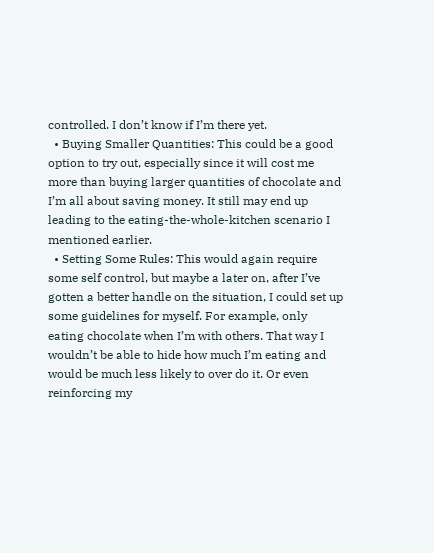controlled. I don’t know if I’m there yet.
  • Buying Smaller Quantities: This could be a good option to try out, especially since it will cost me more than buying larger quantities of chocolate and I’m all about saving money. It still may end up leading to the eating-the-whole-kitchen scenario I mentioned earlier.
  • Setting Some Rules: This would again require some self control, but maybe a later on, after I’ve gotten a better handle on the situation, I could set up some guidelines for myself. For example, only eating chocolate when I’m with others. That way I wouldn’t be able to hide how much I’m eating and would be much less likely to over do it. Or even reinforcing my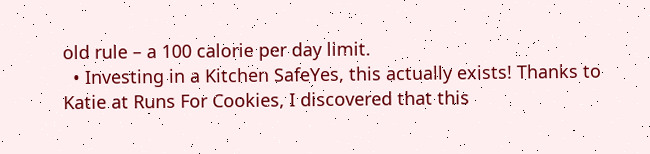old rule – a 100 calorie per day limit.
  • Investing in a Kitchen SafeYes, this actually exists! Thanks to Katie at Runs For Cookies, I discovered that this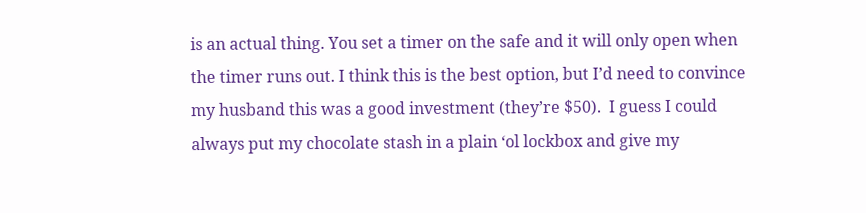is an actual thing. You set a timer on the safe and it will only open when the timer runs out. I think this is the best option, but I’d need to convince my husband this was a good investment (they’re $50).  I guess I could always put my chocolate stash in a plain ‘ol lockbox and give my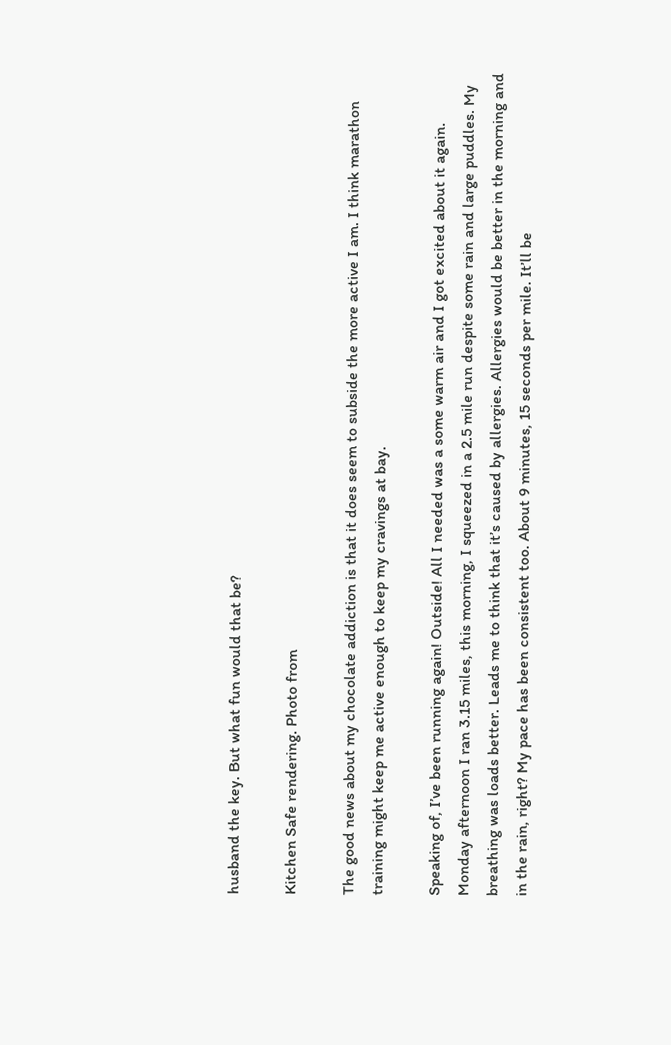husband the key. But what fun would that be?

Kitchen Safe rendering. Photo from

The good news about my chocolate addiction is that it does seem to subside the more active I am. I think marathon training might keep me active enough to keep my cravings at bay.

Speaking of, I’ve been running again! Outside! All I needed was a some warm air and I got excited about it again. Monday afternoon I ran 3.15 miles, this morning, I squeezed in a 2.5 mile run despite some rain and large puddles. My breathing was loads better. Leads me to think that it’s caused by allergies. Allergies would be better in the morning and in the rain, right? My pace has been consistent too. About 9 minutes, 15 seconds per mile. It’ll be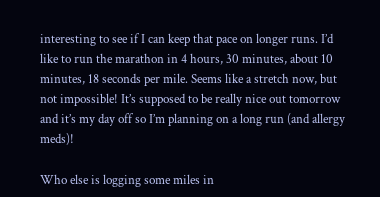interesting to see if I can keep that pace on longer runs. I’d like to run the marathon in 4 hours, 30 minutes, about 10 minutes, 18 seconds per mile. Seems like a stretch now, but not impossible! It’s supposed to be really nice out tomorrow and it’s my day off so I’m planning on a long run (and allergy meds)!

Who else is logging some miles in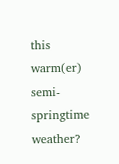this warm(er) semi-springtime weather?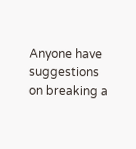Anyone have suggestions on breaking a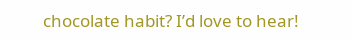chocolate habit? I’d love to hear!